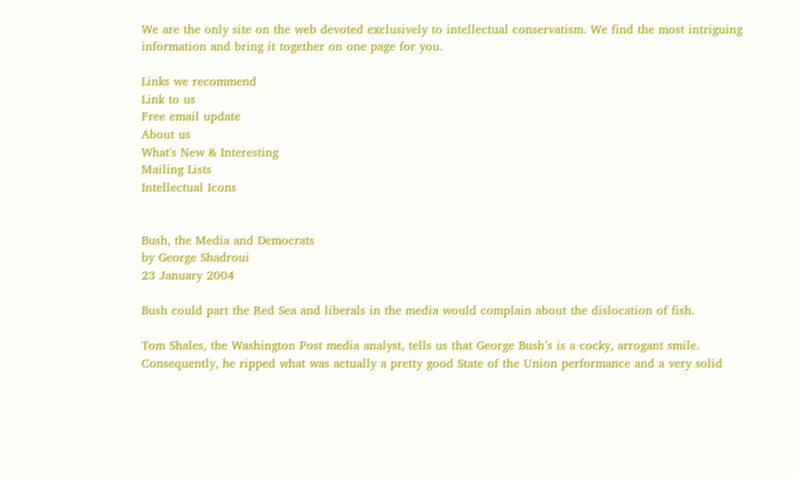We are the only site on the web devoted exclusively to intellectual conservatism. We find the most intriguing information and bring it together on one page for you.

Links we recommend
Link to us
Free email update
About us
What's New & Interesting
Mailing Lists
Intellectual Icons


Bush, the Media and Democrats
by George Shadroui
23 January 2004

Bush could part the Red Sea and liberals in the media would complain about the dislocation of fish.

Tom Shales, the Washington Post media analyst, tells us that George Bush’s is a cocky, arrogant smile. Consequently, he ripped what was actually a pretty good State of the Union performance and a very solid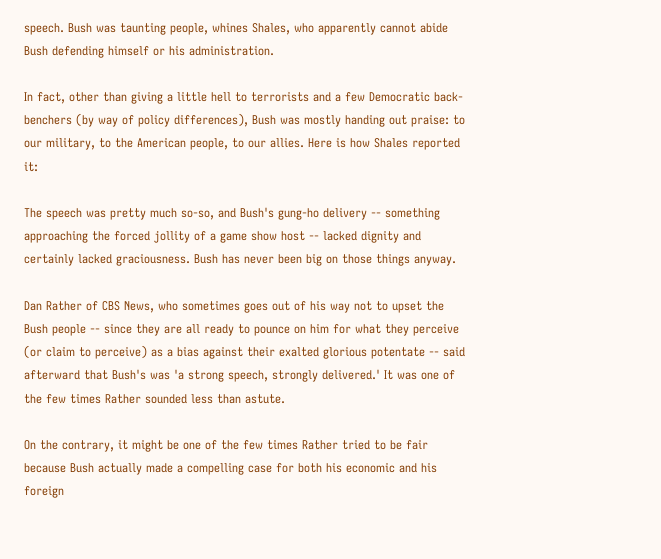speech. Bush was taunting people, whines Shales, who apparently cannot abide Bush defending himself or his administration.

In fact, other than giving a little hell to terrorists and a few Democratic back-benchers (by way of policy differences), Bush was mostly handing out praise: to our military, to the American people, to our allies. Here is how Shales reported it:

The speech was pretty much so-so, and Bush's gung-ho delivery -- something approaching the forced jollity of a game show host -- lacked dignity and certainly lacked graciousness. Bush has never been big on those things anyway.

Dan Rather of CBS News, who sometimes goes out of his way not to upset the Bush people -- since they are all ready to pounce on him for what they perceive (or claim to perceive) as a bias against their exalted glorious potentate -- said afterward that Bush's was 'a strong speech, strongly delivered.' It was one of the few times Rather sounded less than astute.

On the contrary, it might be one of the few times Rather tried to be fair because Bush actually made a compelling case for both his economic and his foreign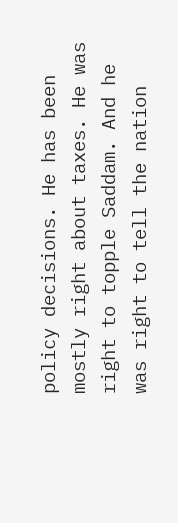policy decisions. He has been mostly right about taxes. He was right to topple Saddam. And he was right to tell the nation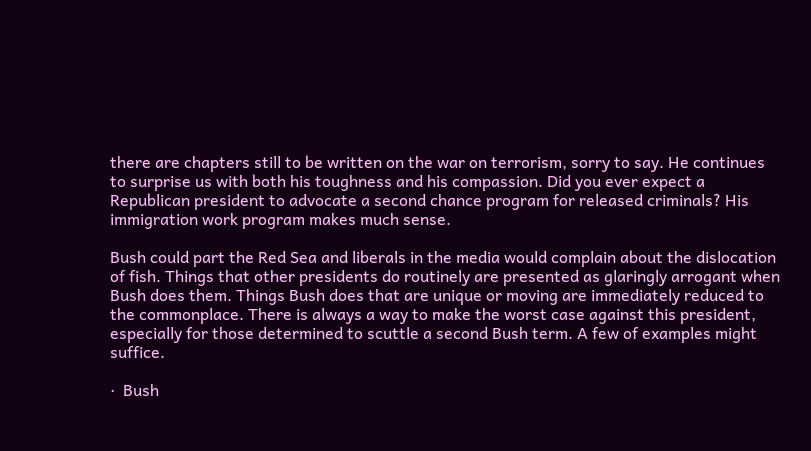there are chapters still to be written on the war on terrorism, sorry to say. He continues to surprise us with both his toughness and his compassion. Did you ever expect a Republican president to advocate a second chance program for released criminals? His immigration work program makes much sense.

Bush could part the Red Sea and liberals in the media would complain about the dislocation of fish. Things that other presidents do routinely are presented as glaringly arrogant when Bush does them. Things Bush does that are unique or moving are immediately reduced to the commonplace. There is always a way to make the worst case against this president, especially for those determined to scuttle a second Bush term. A few of examples might suffice.

·  Bush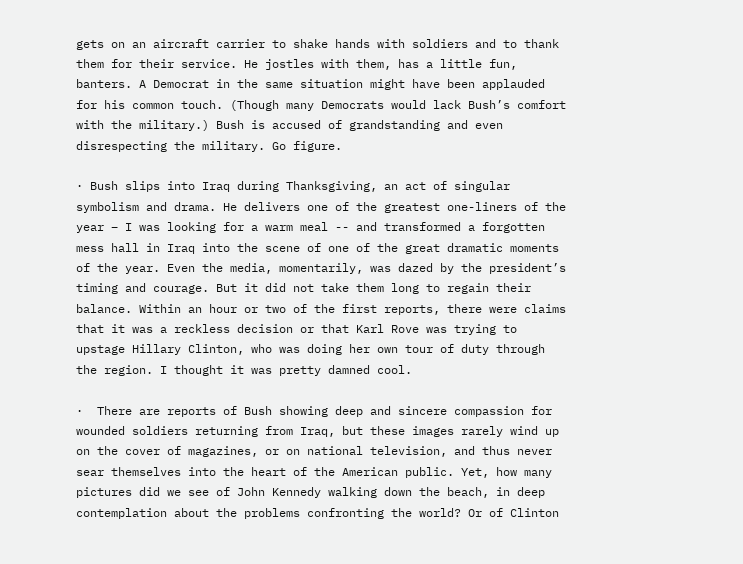gets on an aircraft carrier to shake hands with soldiers and to thank them for their service. He jostles with them, has a little fun, banters. A Democrat in the same situation might have been applauded for his common touch. (Though many Democrats would lack Bush’s comfort with the military.) Bush is accused of grandstanding and even disrespecting the military. Go figure.

· Bush slips into Iraq during Thanksgiving, an act of singular symbolism and drama. He delivers one of the greatest one-liners of the year – I was looking for a warm meal -- and transformed a forgotten mess hall in Iraq into the scene of one of the great dramatic moments of the year. Even the media, momentarily, was dazed by the president’s timing and courage. But it did not take them long to regain their balance. Within an hour or two of the first reports, there were claims that it was a reckless decision or that Karl Rove was trying to upstage Hillary Clinton, who was doing her own tour of duty through the region. I thought it was pretty damned cool.

·  There are reports of Bush showing deep and sincere compassion for wounded soldiers returning from Iraq, but these images rarely wind up on the cover of magazines, or on national television, and thus never sear themselves into the heart of the American public. Yet, how many pictures did we see of John Kennedy walking down the beach, in deep contemplation about the problems confronting the world? Or of Clinton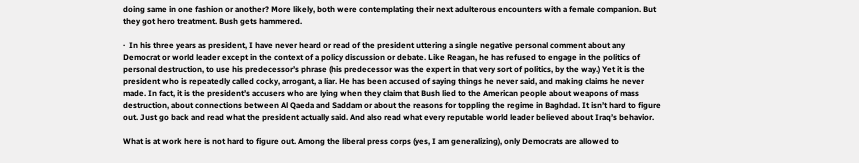doing same in one fashion or another? More likely, both were contemplating their next adulterous encounters with a female companion. But they got hero treatment. Bush gets hammered.

·  In his three years as president, I have never heard or read of the president uttering a single negative personal comment about any Democrat or world leader except in the context of a policy discussion or debate. Like Reagan, he has refused to engage in the politics of personal destruction, to use his predecessor’s phrase (his predecessor was the expert in that very sort of politics, by the way.) Yet it is the president who is repeatedly called cocky, arrogant, a liar. He has been accused of saying things he never said, and making claims he never made. In fact, it is the president’s accusers who are lying when they claim that Bush lied to the American people about weapons of mass destruction, about connections between Al Qaeda and Saddam or about the reasons for toppling the regime in Baghdad. It isn’t hard to figure out. Just go back and read what the president actually said. And also read what every reputable world leader believed about Iraq’s behavior.

What is at work here is not hard to figure out. Among the liberal press corps (yes, I am generalizing), only Democrats are allowed to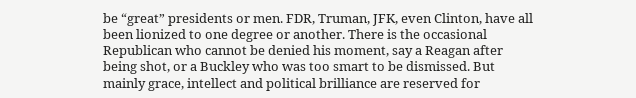be “great” presidents or men. FDR, Truman, JFK, even Clinton, have all been lionized to one degree or another. There is the occasional Republican who cannot be denied his moment, say a Reagan after being shot, or a Buckley who was too smart to be dismissed. But mainly grace, intellect and political brilliance are reserved for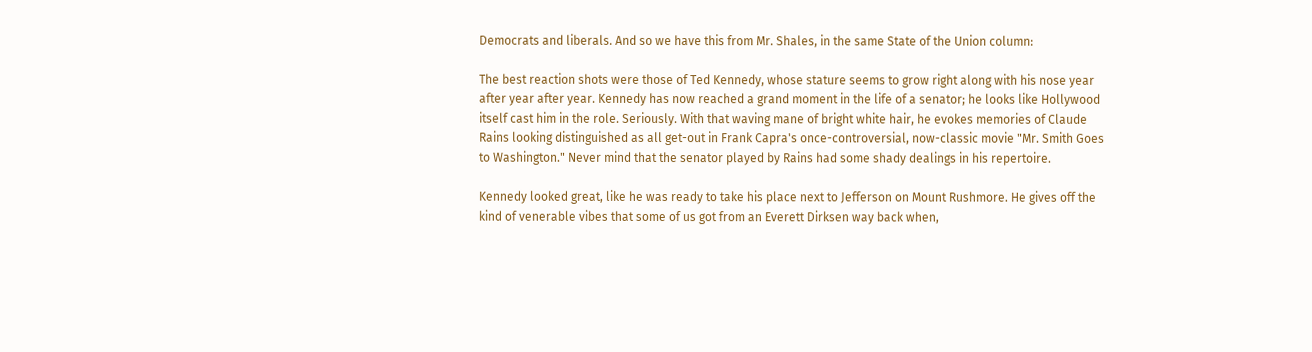Democrats and liberals. And so we have this from Mr. Shales, in the same State of the Union column:

The best reaction shots were those of Ted Kennedy, whose stature seems to grow right along with his nose year after year after year. Kennedy has now reached a grand moment in the life of a senator; he looks like Hollywood itself cast him in the role. Seriously. With that waving mane of bright white hair, he evokes memories of Claude Rains looking distinguished as all get-out in Frank Capra's once-controversial, now-classic movie "Mr. Smith Goes to Washington." Never mind that the senator played by Rains had some shady dealings in his repertoire.

Kennedy looked great, like he was ready to take his place next to Jefferson on Mount Rushmore. He gives off the kind of venerable vibes that some of us got from an Everett Dirksen way back when,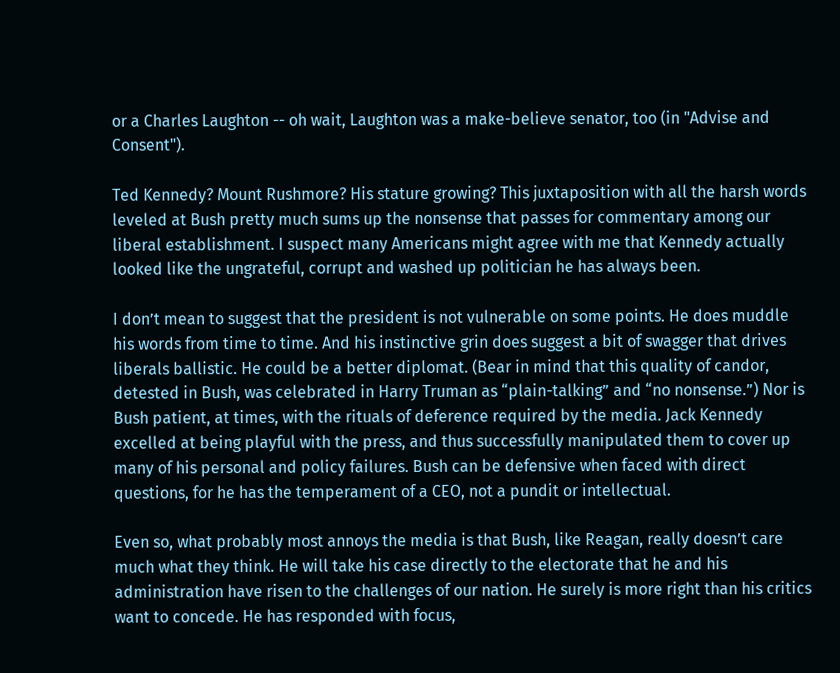or a Charles Laughton -- oh wait, Laughton was a make-believe senator, too (in "Advise and Consent").

Ted Kennedy? Mount Rushmore? His stature growing? This juxtaposition with all the harsh words leveled at Bush pretty much sums up the nonsense that passes for commentary among our liberal establishment. I suspect many Americans might agree with me that Kennedy actually looked like the ungrateful, corrupt and washed up politician he has always been.

I don’t mean to suggest that the president is not vulnerable on some points. He does muddle his words from time to time. And his instinctive grin does suggest a bit of swagger that drives liberals ballistic. He could be a better diplomat. (Bear in mind that this quality of candor, detested in Bush, was celebrated in Harry Truman as “plain-talking” and “no nonsense.”) Nor is Bush patient, at times, with the rituals of deference required by the media. Jack Kennedy excelled at being playful with the press, and thus successfully manipulated them to cover up many of his personal and policy failures. Bush can be defensive when faced with direct questions, for he has the temperament of a CEO, not a pundit or intellectual.

Even so, what probably most annoys the media is that Bush, like Reagan, really doesn’t care much what they think. He will take his case directly to the electorate that he and his administration have risen to the challenges of our nation. He surely is more right than his critics want to concede. He has responded with focus,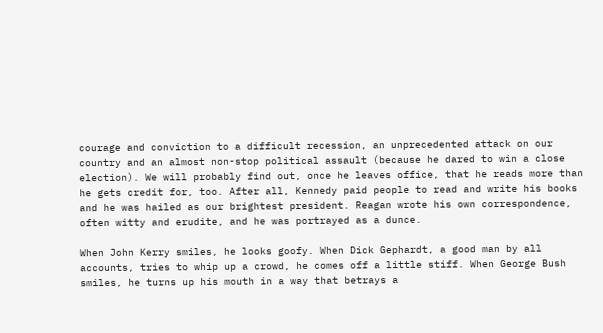courage and conviction to a difficult recession, an unprecedented attack on our country and an almost non-stop political assault (because he dared to win a close election). We will probably find out, once he leaves office, that he reads more than he gets credit for, too. After all, Kennedy paid people to read and write his books and he was hailed as our brightest president. Reagan wrote his own correspondence, often witty and erudite, and he was portrayed as a dunce.

When John Kerry smiles, he looks goofy. When Dick Gephardt, a good man by all accounts, tries to whip up a crowd, he comes off a little stiff. When George Bush smiles, he turns up his mouth in a way that betrays a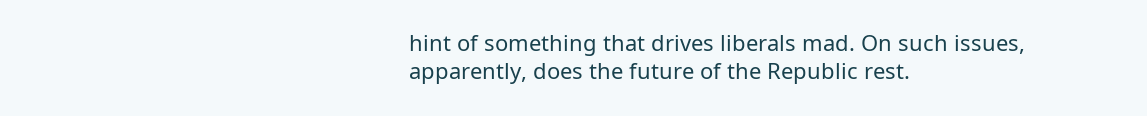hint of something that drives liberals mad. On such issues, apparently, does the future of the Republic rest.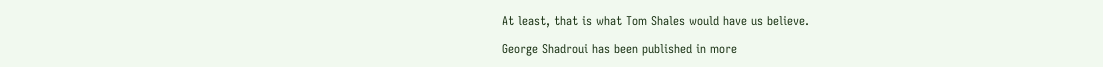At least, that is what Tom Shales would have us believe.

George Shadroui has been published in more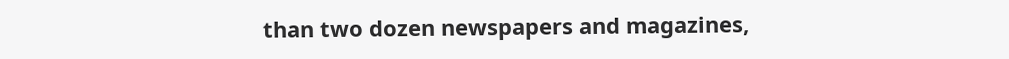than two dozen newspapers and magazines,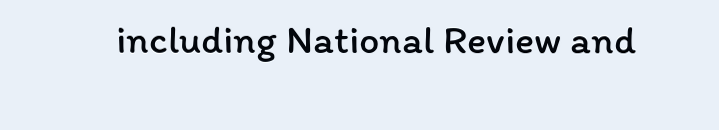including National Review and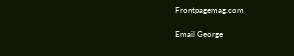Frontpagemag.com

Email George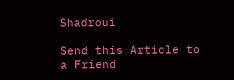Shadroui

Send this Article to a Friend